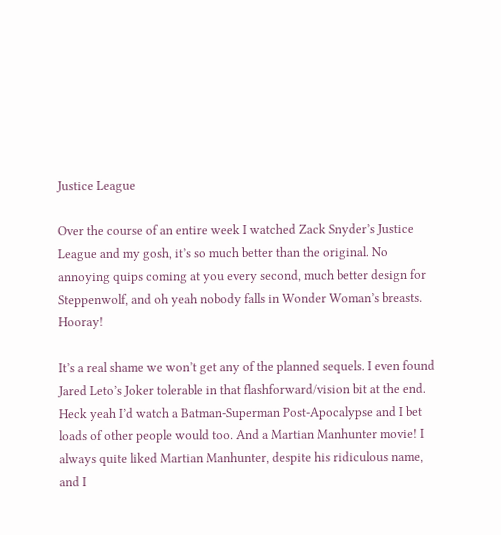Justice League

Over the course of an entire week I watched Zack Snyder’s Justice League and my gosh, it’s so much better than the original. No annoying quips coming at you every second, much better design for Steppenwolf, and oh yeah nobody falls in Wonder Woman’s breasts. Hooray!

It’s a real shame we won’t get any of the planned sequels. I even found Jared Leto’s Joker tolerable in that flashforward/vision bit at the end. Heck yeah I’d watch a Batman-Superman Post-Apocalypse and I bet loads of other people would too. And a Martian Manhunter movie! I always quite liked Martian Manhunter, despite his ridiculous name, and I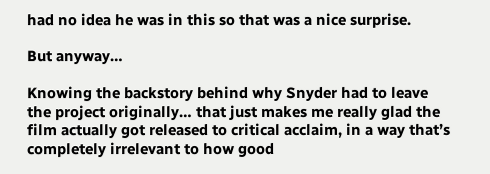had no idea he was in this so that was a nice surprise.

But anyway…

Knowing the backstory behind why Snyder had to leave the project originally… that just makes me really glad the film actually got released to critical acclaim, in a way that’s completely irrelevant to how good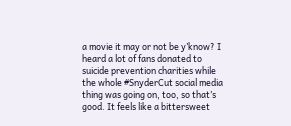a movie it may or not be y’know? I heard a lot of fans donated to suicide prevention charities while the whole #SnyderCut social media thing was going on, too, so that’s good. It feels like a bittersweet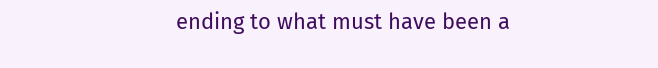ending to what must have been a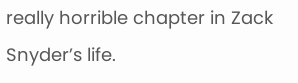really horrible chapter in Zack Snyder’s life.